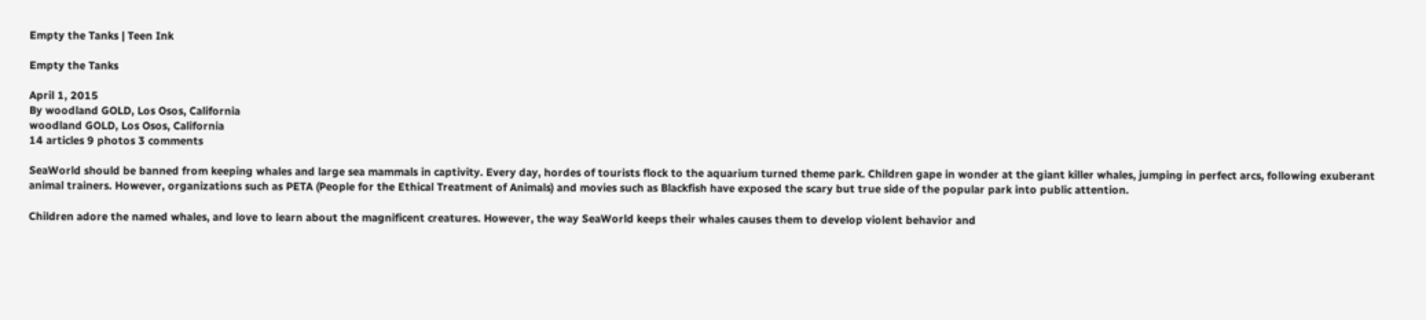Empty the Tanks | Teen Ink

Empty the Tanks

April 1, 2015
By woodland GOLD, Los Osos, California
woodland GOLD, Los Osos, California
14 articles 9 photos 3 comments

SeaWorld should be banned from keeping whales and large sea mammals in captivity. Every day, hordes of tourists flock to the aquarium turned theme park. Children gape in wonder at the giant killer whales, jumping in perfect arcs, following exuberant animal trainers. However, organizations such as PETA (People for the Ethical Treatment of Animals) and movies such as Blackfish have exposed the scary but true side of the popular park into public attention.

Children adore the named whales, and love to learn about the magnificent creatures. However, the way SeaWorld keeps their whales causes them to develop violent behavior and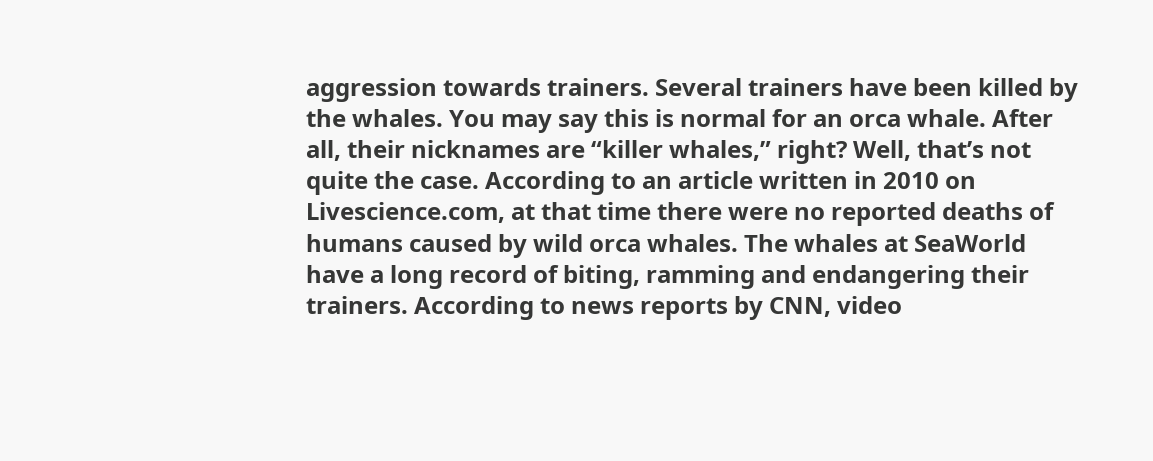aggression towards trainers. Several trainers have been killed by the whales. You may say this is normal for an orca whale. After all, their nicknames are “killer whales,” right? Well, that’s not quite the case. According to an article written in 2010 on Livescience.com, at that time there were no reported deaths of humans caused by wild orca whales. The whales at SeaWorld have a long record of biting, ramming and endangering their trainers. According to news reports by CNN, video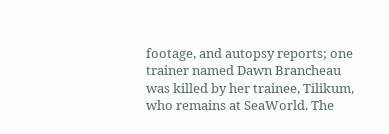footage, and autopsy reports; one trainer named Dawn Brancheau was killed by her trainee, Tilikum, who remains at SeaWorld. The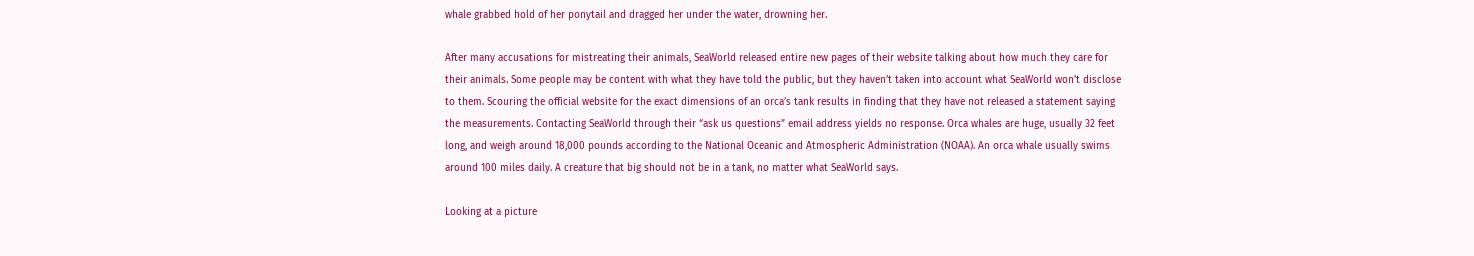whale grabbed hold of her ponytail and dragged her under the water, drowning her.

After many accusations for mistreating their animals, SeaWorld released entire new pages of their website talking about how much they care for their animals. Some people may be content with what they have told the public, but they haven’t taken into account what SeaWorld won't disclose to them. Scouring the official website for the exact dimensions of an orca’s tank results in finding that they have not released a statement saying the measurements. Contacting SeaWorld through their “ask us questions” email address yields no response. Orca whales are huge, usually 32 feet long, and weigh around 18,000 pounds according to the National Oceanic and Atmospheric Administration (NOAA). An orca whale usually swims around 100 miles daily. A creature that big should not be in a tank, no matter what SeaWorld says.

Looking at a picture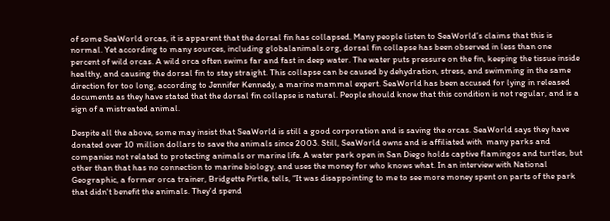of some SeaWorld orcas, it is apparent that the dorsal fin has collapsed. Many people listen to SeaWorld’s claims that this is normal. Yet according to many sources, including globalanimals.org, dorsal fin collapse has been observed in less than one percent of wild orcas. A wild orca often swims far and fast in deep water. The water puts pressure on the fin, keeping the tissue inside healthy, and causing the dorsal fin to stay straight. This collapse can be caused by dehydration, stress, and swimming in the same direction for too long, according to Jennifer Kennedy, a marine mammal expert. SeaWorld has been accused for lying in released documents as they have stated that the dorsal fin collapse is natural. People should know that this condition is not regular, and is a sign of a mistreated animal.

Despite all the above, some may insist that SeaWorld is still a good corporation and is saving the orcas. SeaWorld says they have donated over 10 million dollars to save the animals since 2003. Still, SeaWorld owns and is affiliated with  many parks and companies not related to protecting animals or marine life. A water park open in San Diego holds captive flamingos and turtles, but other than that has no connection to marine biology, and uses the money for who knows what. In an interview with National Geographic, a former orca trainer, Bridgette Pirtle, tells, “It was disappointing to me to see more money spent on parts of the park that didn't benefit the animals. They'd spend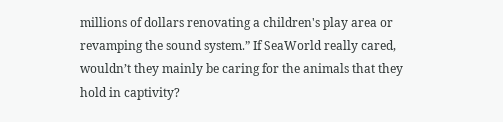millions of dollars renovating a children's play area or revamping the sound system.” If SeaWorld really cared, wouldn’t they mainly be caring for the animals that they hold in captivity?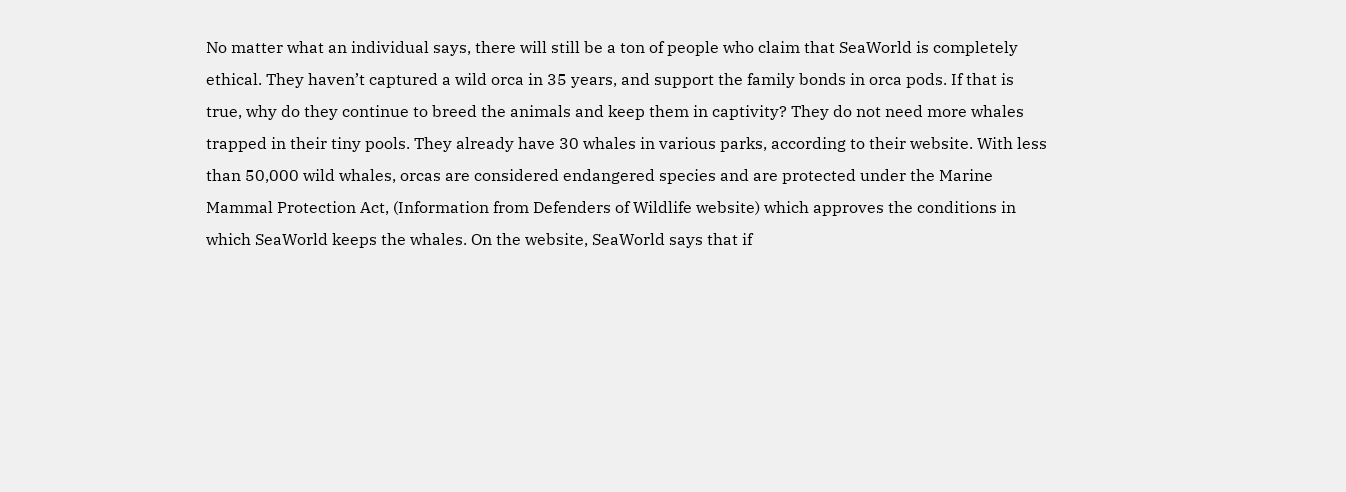No matter what an individual says, there will still be a ton of people who claim that SeaWorld is completely ethical. They haven’t captured a wild orca in 35 years, and support the family bonds in orca pods. If that is true, why do they continue to breed the animals and keep them in captivity? They do not need more whales trapped in their tiny pools. They already have 30 whales in various parks, according to their website. With less than 50,000 wild whales, orcas are considered endangered species and are protected under the Marine Mammal Protection Act, (Information from Defenders of Wildlife website) which approves the conditions in which SeaWorld keeps the whales. On the website, SeaWorld says that if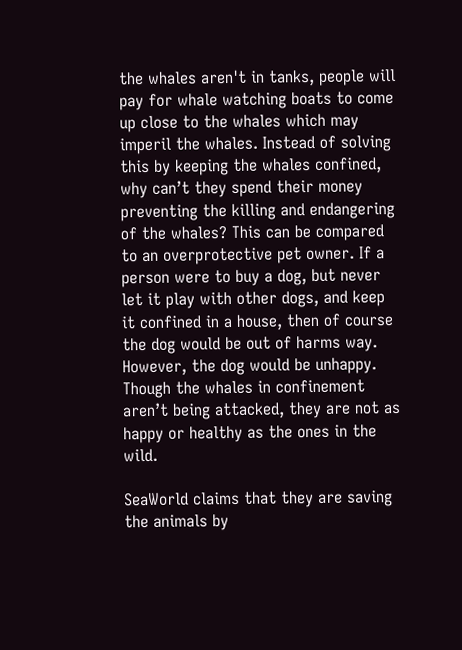the whales aren't in tanks, people will pay for whale watching boats to come up close to the whales which may imperil the whales. Instead of solving this by keeping the whales confined, why can’t they spend their money preventing the killing and endangering of the whales? This can be compared to an overprotective pet owner. If a person were to buy a dog, but never let it play with other dogs, and keep it confined in a house, then of course the dog would be out of harms way. However, the dog would be unhappy. Though the whales in confinement aren’t being attacked, they are not as happy or healthy as the ones in the wild.

SeaWorld claims that they are saving the animals by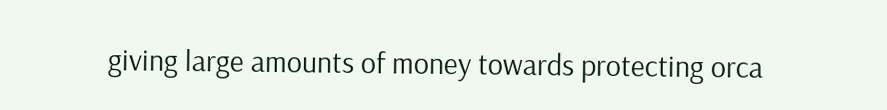giving large amounts of money towards protecting orca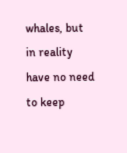whales, but in reality have no need to keep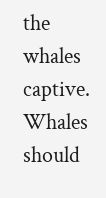the whales captive. Whales should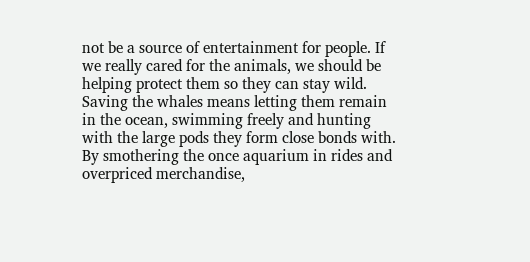not be a source of entertainment for people. If we really cared for the animals, we should be helping protect them so they can stay wild. Saving the whales means letting them remain in the ocean, swimming freely and hunting with the large pods they form close bonds with. By smothering the once aquarium in rides and overpriced merchandise,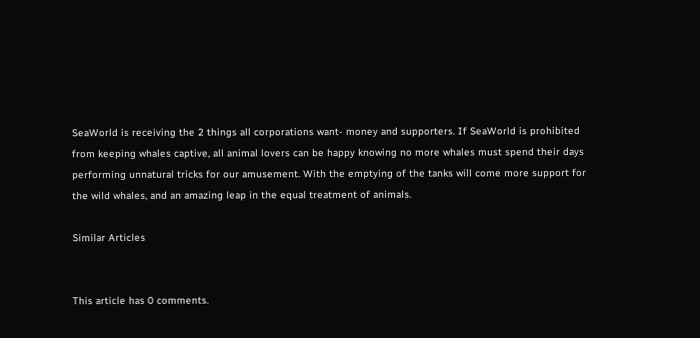SeaWorld is receiving the 2 things all corporations want- money and supporters. If SeaWorld is prohibited from keeping whales captive, all animal lovers can be happy knowing no more whales must spend their days performing unnatural tricks for our amusement. With the emptying of the tanks will come more support for the wild whales, and an amazing leap in the equal treatment of animals.

Similar Articles


This article has 0 comments.